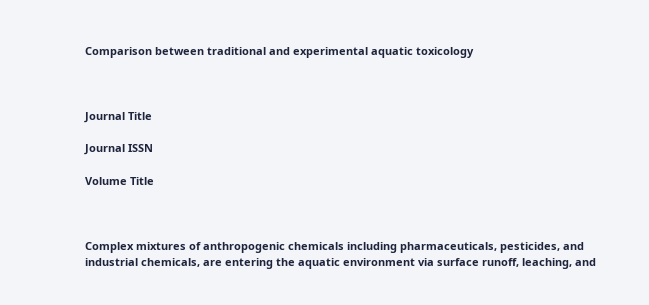Comparison between traditional and experimental aquatic toxicology



Journal Title

Journal ISSN

Volume Title



Complex mixtures of anthropogenic chemicals including pharmaceuticals, pesticides, and industrial chemicals, are entering the aquatic environment via surface runoff, leaching, and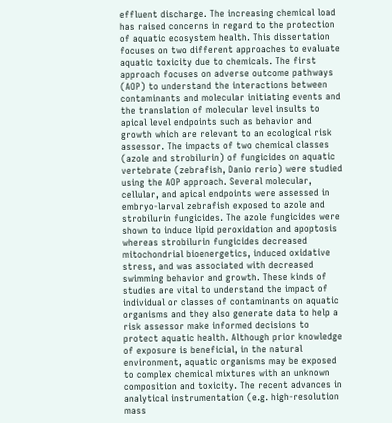effluent discharge. The increasing chemical load has raised concerns in regard to the protection of aquatic ecosystem health. This dissertation focuses on two different approaches to evaluate aquatic toxicity due to chemicals. The first approach focuses on adverse outcome pathways (AOP) to understand the interactions between contaminants and molecular initiating events and the translation of molecular level insults to apical level endpoints such as behavior and growth which are relevant to an ecological risk assessor. The impacts of two chemical classes (azole and strobilurin) of fungicides on aquatic vertebrate (zebrafish, Danio rerio) were studied using the AOP approach. Several molecular, cellular, and apical endpoints were assessed in embryo-larval zebrafish exposed to azole and strobilurin fungicides. The azole fungicides were shown to induce lipid peroxidation and apoptosis whereas strobilurin fungicides decreased mitochondrial bioenergetics, induced oxidative stress, and was associated with decreased swimming behavior and growth. These kinds of studies are vital to understand the impact of individual or classes of contaminants on aquatic organisms and they also generate data to help a risk assessor make informed decisions to protect aquatic health. Although prior knowledge of exposure is beneficial, in the natural environment, aquatic organisms may be exposed to complex chemical mixtures with an unknown composition and toxicity. The recent advances in analytical instrumentation (e.g. high-resolution mass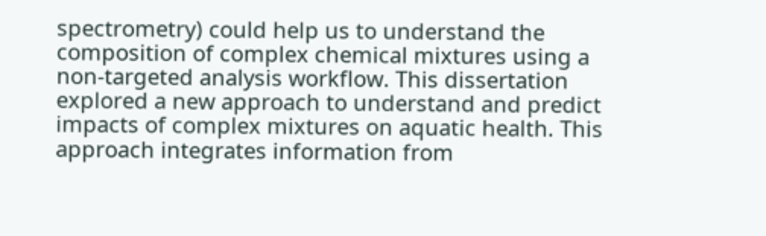spectrometry) could help us to understand the composition of complex chemical mixtures using a non-targeted analysis workflow. This dissertation explored a new approach to understand and predict impacts of complex mixtures on aquatic health. This approach integrates information from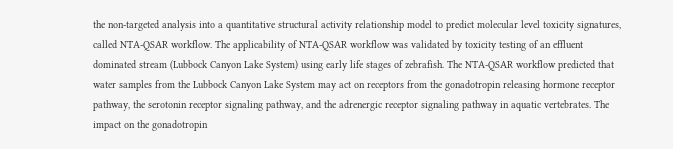the non-targeted analysis into a quantitative structural activity relationship model to predict molecular level toxicity signatures, called NTA-QSAR workflow. The applicability of NTA-QSAR workflow was validated by toxicity testing of an effluent dominated stream (Lubbock Canyon Lake System) using early life stages of zebrafish. The NTA-QSAR workflow predicted that water samples from the Lubbock Canyon Lake System may act on receptors from the gonadotropin releasing hormone receptor pathway, the serotonin receptor signaling pathway, and the adrenergic receptor signaling pathway in aquatic vertebrates. The impact on the gonadotropin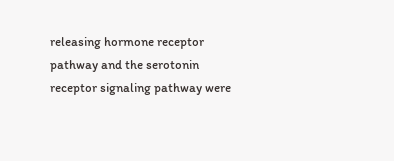releasing hormone receptor pathway and the serotonin receptor signaling pathway were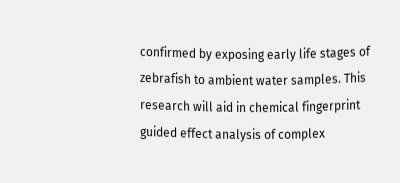confirmed by exposing early life stages of zebrafish to ambient water samples. This research will aid in chemical fingerprint guided effect analysis of complex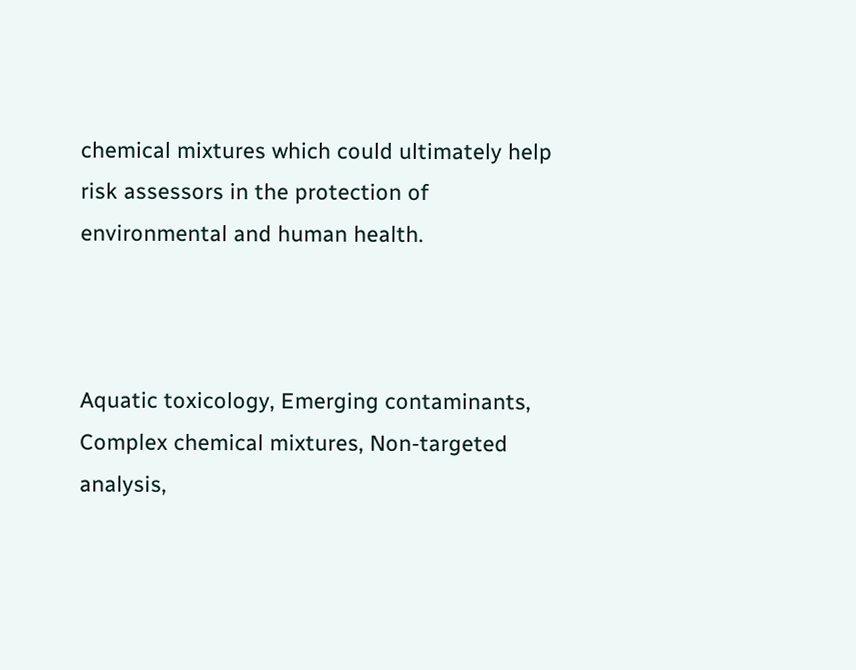chemical mixtures which could ultimately help risk assessors in the protection of environmental and human health.



Aquatic toxicology, Emerging contaminants, Complex chemical mixtures, Non-targeted analysis,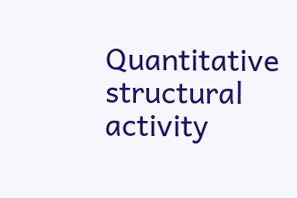Quantitative structural activity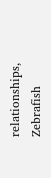relationships, Zebrafish